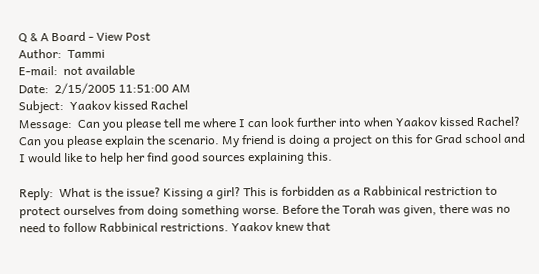Q & A Board - View Post
Author:  Tammi
E-mail:  not available
Date:  2/15/2005 11:51:00 AM
Subject:  Yaakov kissed Rachel
Message:  Can you please tell me where I can look further into when Yaakov kissed Rachel? Can you please explain the scenario. My friend is doing a project on this for Grad school and I would like to help her find good sources explaining this.

Reply:  What is the issue? Kissing a girl? This is forbidden as a Rabbinical restriction to protect ourselves from doing something worse. Before the Torah was given, there was no need to follow Rabbinical restrictions. Yaakov knew that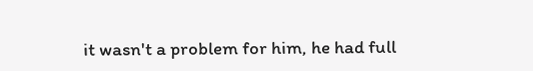it wasn't a problem for him, he had full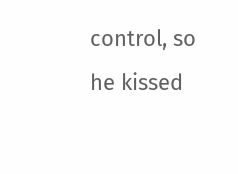control, so he kissed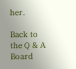her.

Back to the Q & A Board